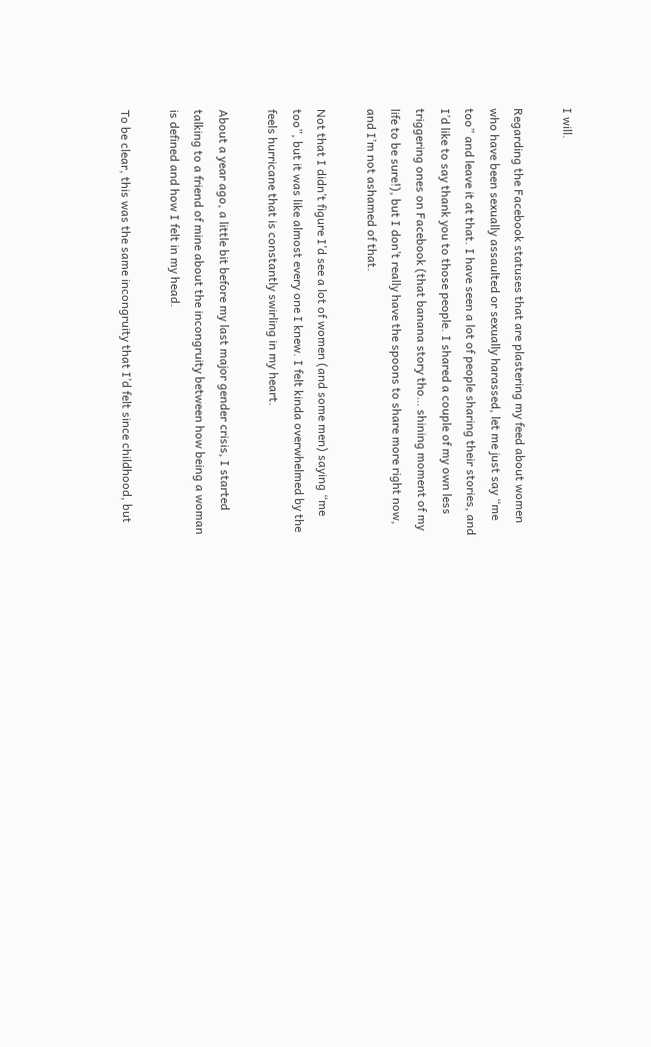I will.

Regarding the Facebook statuses that are plastering my feed about women who have been sexually assaulted or sexually harassed, let me just say “me too” and leave it at that. I have seen a lot of people sharing their stories, and I’d like to say thank you to those people. I shared a couple of my own less triggering ones on Facebook (that banana story tho… shining moment of my life to be sure!), but I don’t really have the spoons to share more right now, and I’m not ashamed of that.

Not that I didn’t figure I’d see a lot of women (and some men) saying “me too”, but it was like almost every one I knew. I felt kinda overwhelmed by the feels hurricane that is constantly swirling in my heart.

About a year ago, a little bit before my last major gender crisis, I started talking to a friend of mine about the incongruity between how being a woman is defined and how I felt in my head.

To be clear, this was the same incongruity that I’d felt since childhood, but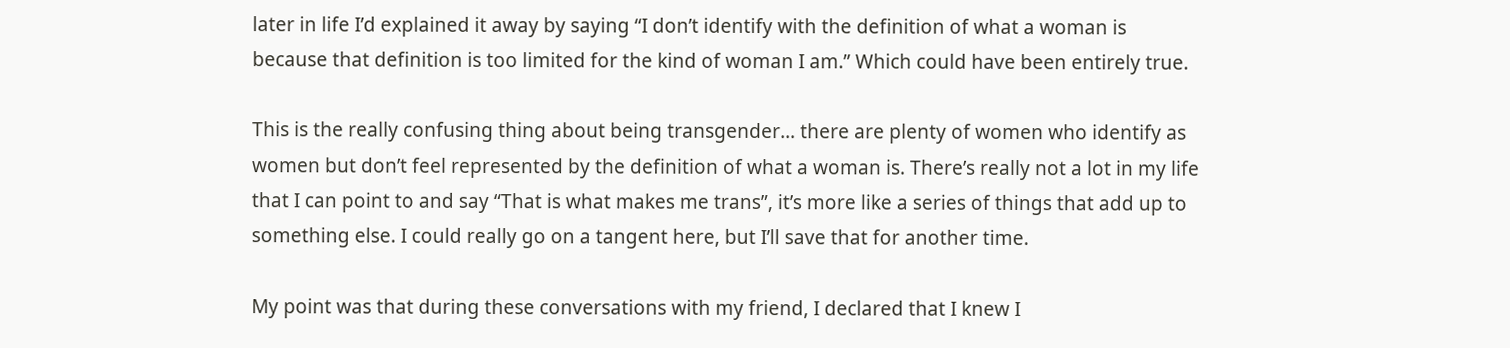later in life I’d explained it away by saying “I don’t identify with the definition of what a woman is because that definition is too limited for the kind of woman I am.” Which could have been entirely true.

This is the really confusing thing about being transgender… there are plenty of women who identify as women but don’t feel represented by the definition of what a woman is. There’s really not a lot in my life that I can point to and say “That is what makes me trans”, it’s more like a series of things that add up to something else. I could really go on a tangent here, but I’ll save that for another time.

My point was that during these conversations with my friend, I declared that I knew I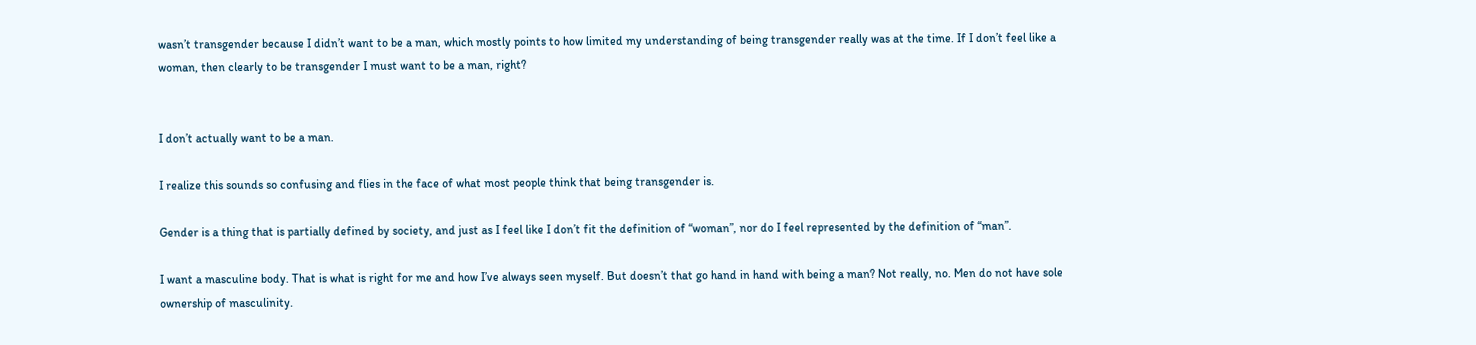wasn’t transgender because I didn’t want to be a man, which mostly points to how limited my understanding of being transgender really was at the time. If I don’t feel like a woman, then clearly to be transgender I must want to be a man, right?


I don’t actually want to be a man.

I realize this sounds so confusing and flies in the face of what most people think that being transgender is.

Gender is a thing that is partially defined by society, and just as I feel like I don’t fit the definition of “woman”, nor do I feel represented by the definition of “man”.

I want a masculine body. That is what is right for me and how I’ve always seen myself. But doesn’t that go hand in hand with being a man? Not really, no. Men do not have sole ownership of masculinity.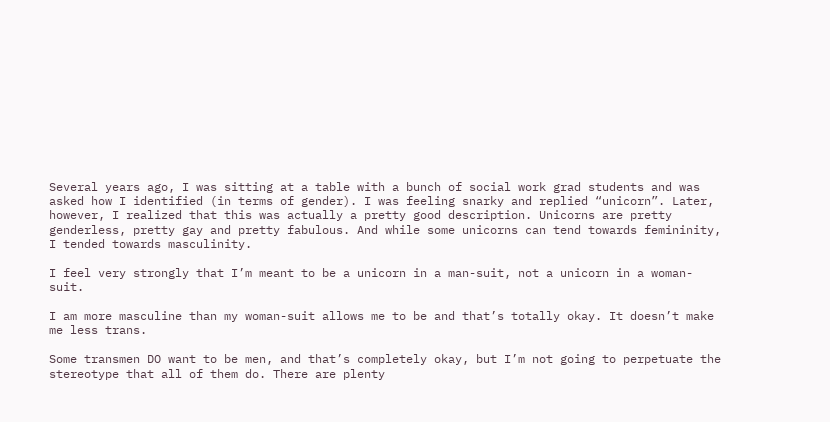Several years ago, I was sitting at a table with a bunch of social work grad students and was asked how I identified (in terms of gender). I was feeling snarky and replied “unicorn”. Later, however, I realized that this was actually a pretty good description. Unicorns are pretty genderless, pretty gay and pretty fabulous. And while some unicorns can tend towards femininity, I tended towards masculinity.

I feel very strongly that I’m meant to be a unicorn in a man-suit, not a unicorn in a woman-suit.

I am more masculine than my woman-suit allows me to be and that’s totally okay. It doesn’t make me less trans.

Some transmen DO want to be men, and that’s completely okay, but I’m not going to perpetuate the stereotype that all of them do. There are plenty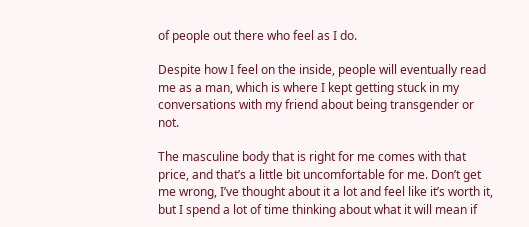of people out there who feel as I do.

Despite how I feel on the inside, people will eventually read me as a man, which is where I kept getting stuck in my conversations with my friend about being transgender or not.

The masculine body that is right for me comes with that price, and that’s a little bit uncomfortable for me. Don’t get me wrong, I’ve thought about it a lot and feel like it’s worth it, but I spend a lot of time thinking about what it will mean if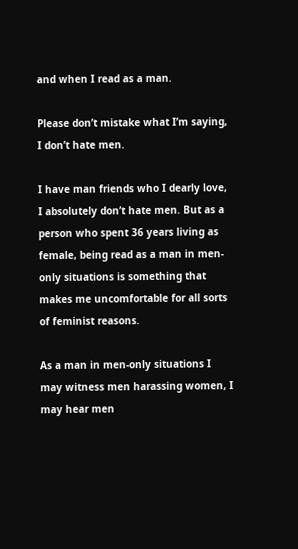and when I read as a man.

Please don’t mistake what I’m saying, I don’t hate men.

I have man friends who I dearly love, I absolutely don’t hate men. But as a person who spent 36 years living as female, being read as a man in men-only situations is something that makes me uncomfortable for all sorts of feminist reasons.

As a man in men-only situations I may witness men harassing women, I may hear men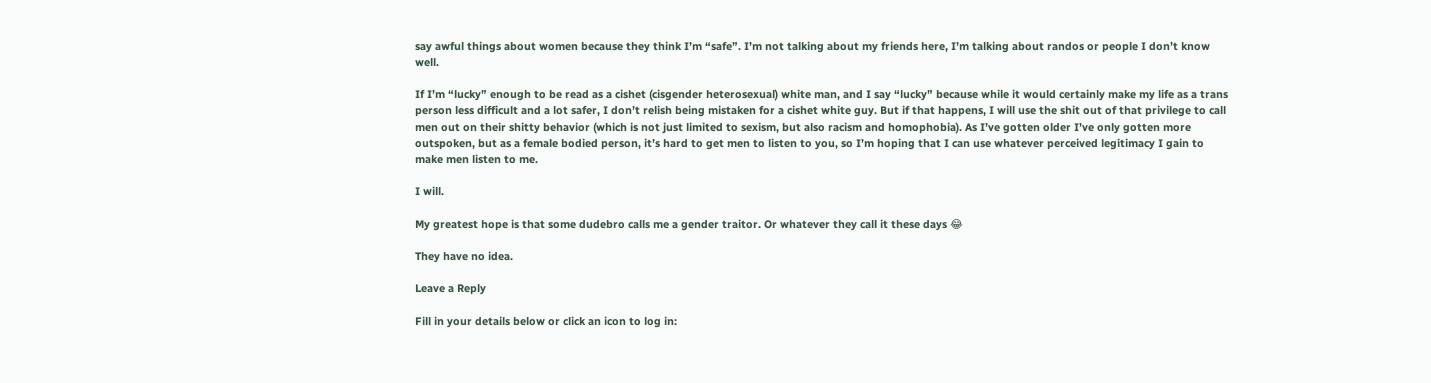say awful things about women because they think I’m “safe”. I’m not talking about my friends here, I’m talking about randos or people I don’t know well.

If I’m “lucky” enough to be read as a cishet (cisgender heterosexual) white man, and I say “lucky” because while it would certainly make my life as a trans person less difficult and a lot safer, I don’t relish being mistaken for a cishet white guy. But if that happens, I will use the shit out of that privilege to call men out on their shitty behavior (which is not just limited to sexism, but also racism and homophobia). As I’ve gotten older I’ve only gotten more outspoken, but as a female bodied person, it’s hard to get men to listen to you, so I’m hoping that I can use whatever perceived legitimacy I gain to make men listen to me.

I will.

My greatest hope is that some dudebro calls me a gender traitor. Or whatever they call it these days 😂

They have no idea.

Leave a Reply

Fill in your details below or click an icon to log in: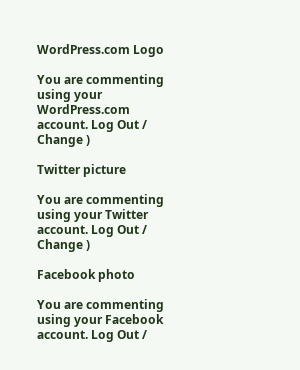WordPress.com Logo

You are commenting using your WordPress.com account. Log Out /  Change )

Twitter picture

You are commenting using your Twitter account. Log Out /  Change )

Facebook photo

You are commenting using your Facebook account. Log Out /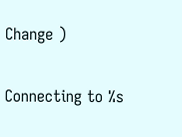Change )

Connecting to %s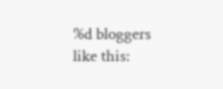%d bloggers like this: